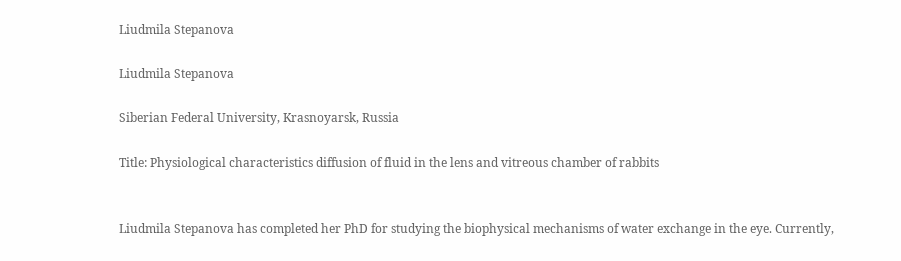Liudmila Stepanova

Liudmila Stepanova

Siberian Federal University, Krasnoyarsk, Russia

Title: Physiological characteristics diffusion of fluid in the lens and vitreous chamber of rabbits


Liudmila Stepanova has completed her PhD for studying the biophysical mechanisms of water exchange in the eye. Currently,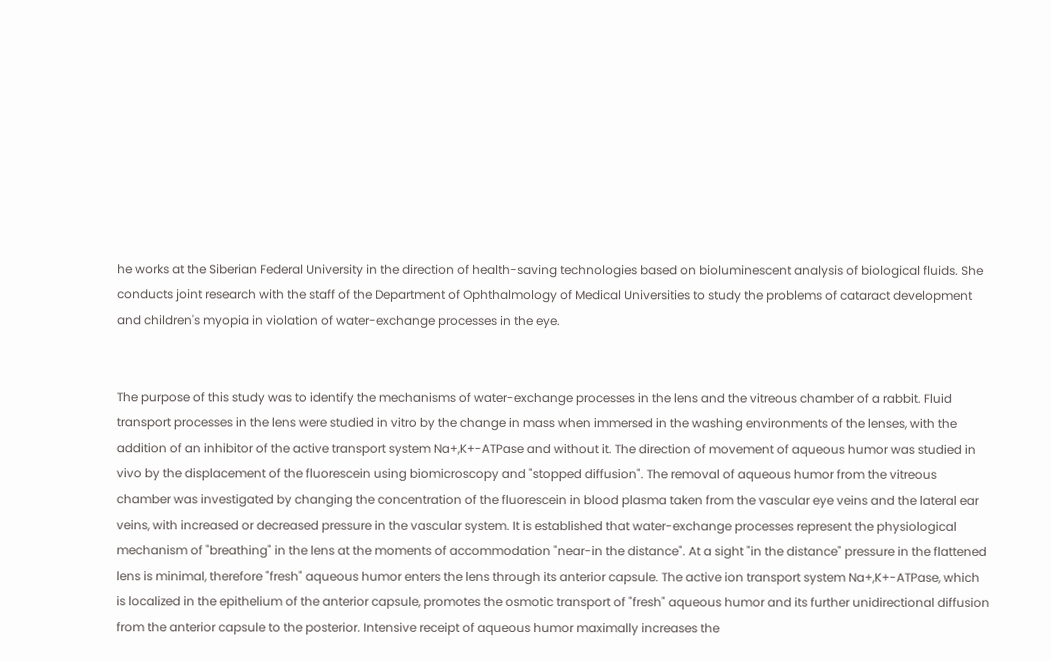he works at the Siberian Federal University in the direction of health-saving technologies based on bioluminescent analysis of biological fluids. She conducts joint research with the staff of the Department of Ophthalmology of Medical Universities to study the problems of cataract development and children's myopia in violation of water-exchange processes in the eye.


The purpose of this study was to identify the mechanisms of water-exchange processes in the lens and the vitreous chamber of a rabbit. Fluid transport processes in the lens were studied in vitro by the change in mass when immersed in the washing environments of the lenses, with the addition of an inhibitor of the active transport system Na+,K+-ATPase and without it. The direction of movement of aqueous humor was studied in vivo by the displacement of the fluorescein using biomicroscopy and "stopped diffusion". The removal of aqueous humor from the vitreous chamber was investigated by changing the concentration of the fluorescein in blood plasma taken from the vascular eye veins and the lateral ear veins, with increased or decreased pressure in the vascular system. It is established that water-exchange processes represent the physiological mechanism of "breathing" in the lens at the moments of accommodation "near-in the distance". At a sight "in the distance" pressure in the flattened lens is minimal, therefore "fresh" aqueous humor enters the lens through its anterior capsule. The active ion transport system Na+,K+-ATPase, which is localized in the epithelium of the anterior capsule, promotes the osmotic transport of "fresh" aqueous humor and its further unidirectional diffusion from the anterior capsule to the posterior. Intensive receipt of aqueous humor maximally increases the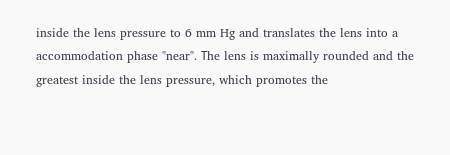inside the lens pressure to 6 mm Hg and translates the lens into a accommodation phase "near". Тhe lens is maximally rounded and the greatest inside the lens pressure, which promotes the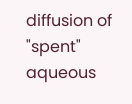diffusion of "spent" aqueous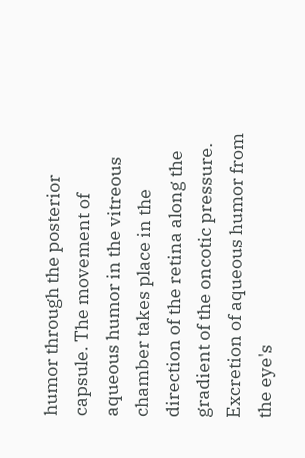humor through the posterior capsule. The movement of aqueous humor in the vitreous chamber takes place in the direction of the retina along the gradient of the oncotic pressure. Excretion of aqueous humor from the eye's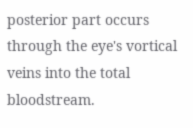posterior part occurs through the eye's vortical veins into the total bloodstream.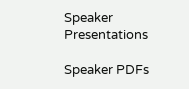Speaker Presentations

Speaker PDFs